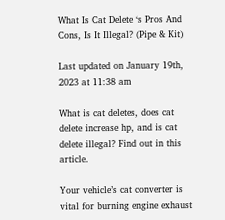What Is Cat Delete ‘s Pros And Cons, Is It Illegal? (Pipe & Kit)

Last updated on January 19th, 2023 at 11:38 am

What is cat deletes, does cat delete increase hp, and is cat delete illegal? Find out in this article.

Your vehicle’s cat converter is vital for burning engine exhaust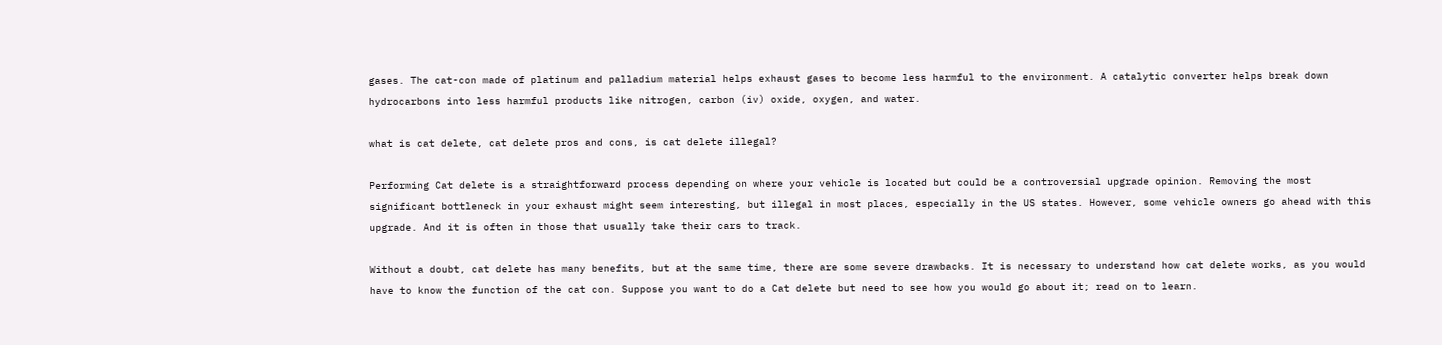gases. The cat-con made of platinum and palladium material helps exhaust gases to become less harmful to the environment. A catalytic converter helps break down hydrocarbons into less harmful products like nitrogen, carbon (iv) oxide, oxygen, and water.

what is cat delete, cat delete pros and cons, is cat delete illegal?

Performing Cat delete is a straightforward process depending on where your vehicle is located but could be a controversial upgrade opinion. Removing the most significant bottleneck in your exhaust might seem interesting, but illegal in most places, especially in the US states. However, some vehicle owners go ahead with this upgrade. And it is often in those that usually take their cars to track.

Without a doubt, cat delete has many benefits, but at the same time, there are some severe drawbacks. It is necessary to understand how cat delete works, as you would have to know the function of the cat con. Suppose you want to do a Cat delete but need to see how you would go about it; read on to learn.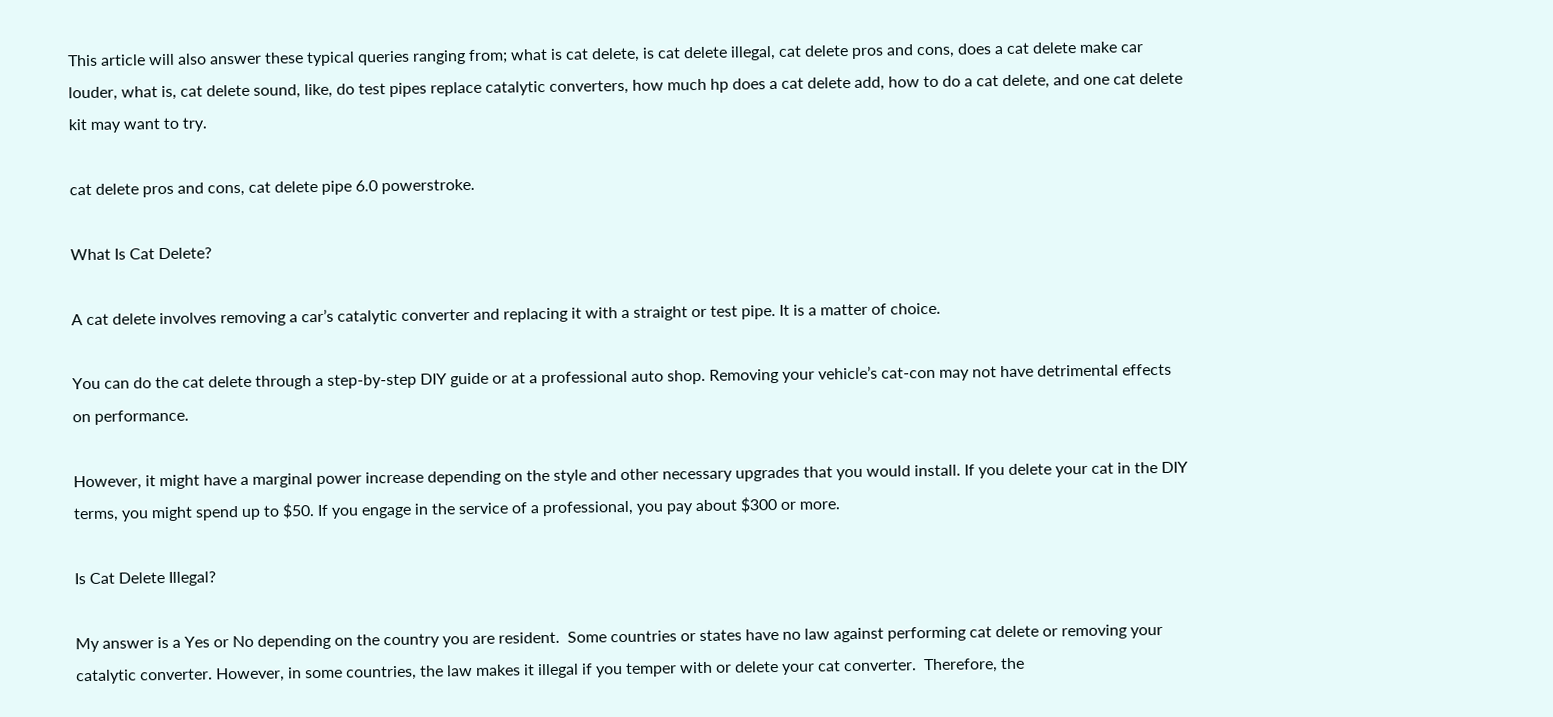This article will also answer these typical queries ranging from; what is cat delete, is cat delete illegal, cat delete pros and cons, does a cat delete make car louder, what is, cat delete sound, like, do test pipes replace catalytic converters, how much hp does a cat delete add, how to do a cat delete, and one cat delete kit may want to try.

cat delete pros and cons, cat delete pipe 6.0 powerstroke.

What Is Cat Delete?

A cat delete involves removing a car’s catalytic converter and replacing it with a straight or test pipe. It is a matter of choice.

You can do the cat delete through a step-by-step DIY guide or at a professional auto shop. Removing your vehicle’s cat-con may not have detrimental effects on performance.

However, it might have a marginal power increase depending on the style and other necessary upgrades that you would install. If you delete your cat in the DIY terms, you might spend up to $50. If you engage in the service of a professional, you pay about $300 or more.

Is Cat Delete Illegal?

My answer is a Yes or No depending on the country you are resident.  Some countries or states have no law against performing cat delete or removing your catalytic converter. However, in some countries, the law makes it illegal if you temper with or delete your cat converter.  Therefore, the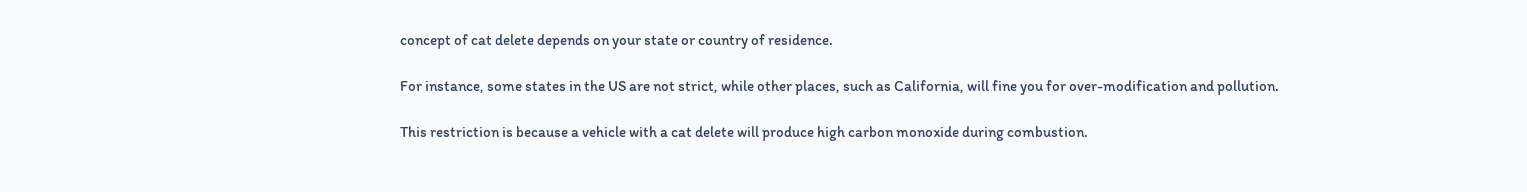concept of cat delete depends on your state or country of residence.

For instance, some states in the US are not strict, while other places, such as California, will fine you for over-modification and pollution.

This restriction is because a vehicle with a cat delete will produce high carbon monoxide during combustion.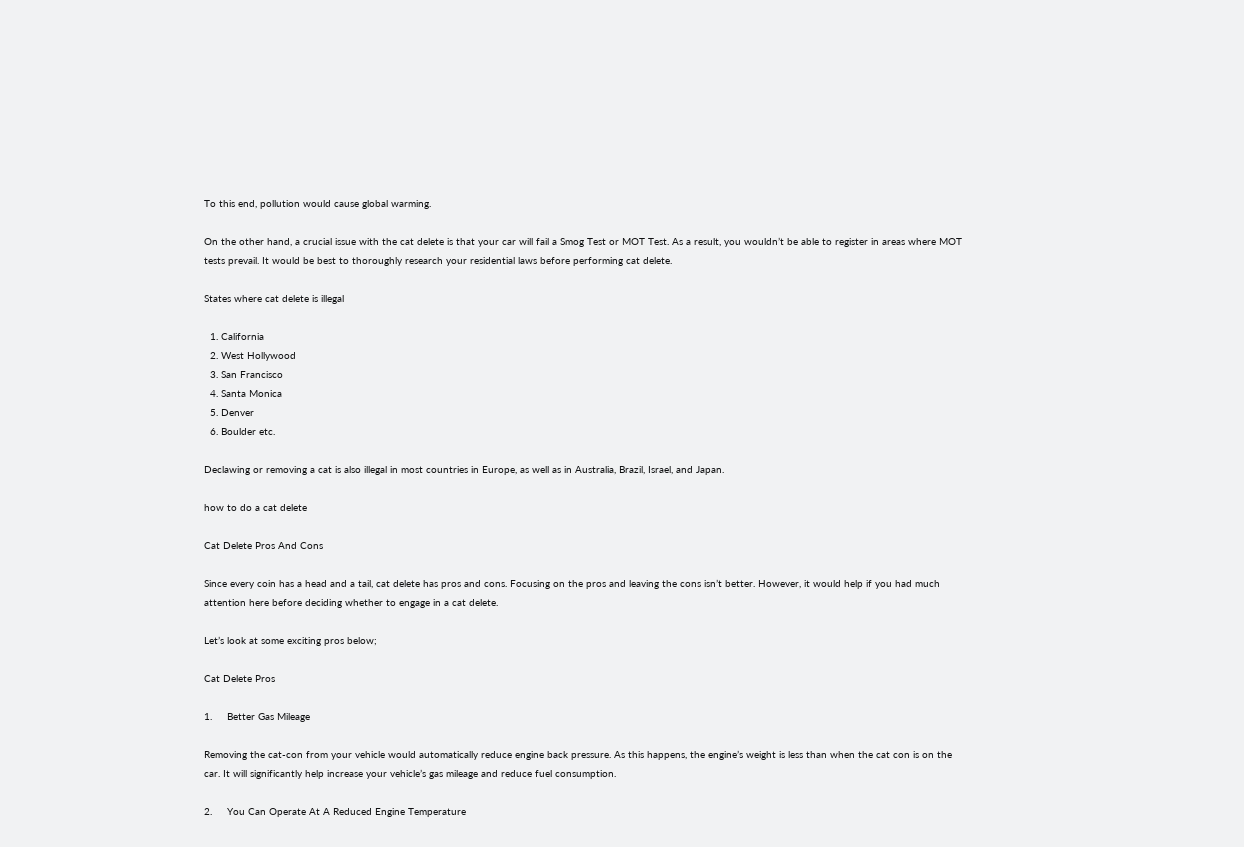To this end, pollution would cause global warming.

On the other hand, a crucial issue with the cat delete is that your car will fail a Smog Test or MOT Test. As a result, you wouldn’t be able to register in areas where MOT tests prevail. It would be best to thoroughly research your residential laws before performing cat delete.

States where cat delete is illegal

  1. California
  2. West Hollywood
  3. San Francisco
  4. Santa Monica
  5. Denver
  6. Boulder etc.

Declawing or removing a cat is also illegal in most countries in Europe, as well as in Australia, Brazil, Israel, and Japan.

how to do a cat delete

Cat Delete Pros And Cons

Since every coin has a head and a tail, cat delete has pros and cons. Focusing on the pros and leaving the cons isn’t better. However, it would help if you had much attention here before deciding whether to engage in a cat delete.

Let’s look at some exciting pros below;

Cat Delete Pros

1.     Better Gas Mileage

Removing the cat-con from your vehicle would automatically reduce engine back pressure. As this happens, the engine’s weight is less than when the cat con is on the car. It will significantly help increase your vehicle’s gas mileage and reduce fuel consumption.

2.     You Can Operate At A Reduced Engine Temperature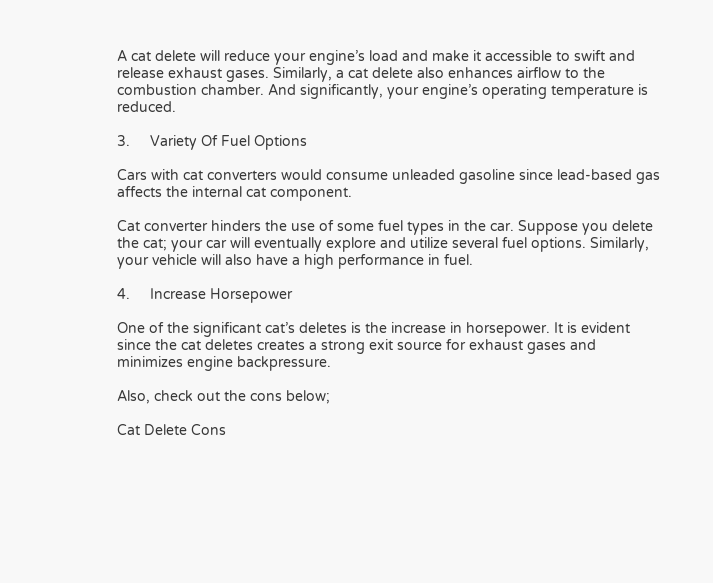A cat delete will reduce your engine’s load and make it accessible to swift and release exhaust gases. Similarly, a cat delete also enhances airflow to the combustion chamber. And significantly, your engine’s operating temperature is reduced.

3.     Variety Of Fuel Options

Cars with cat converters would consume unleaded gasoline since lead-based gas affects the internal cat component.

Cat converter hinders the use of some fuel types in the car. Suppose you delete the cat; your car will eventually explore and utilize several fuel options. Similarly, your vehicle will also have a high performance in fuel.

4.     Increase Horsepower

One of the significant cat’s deletes is the increase in horsepower. It is evident since the cat deletes creates a strong exit source for exhaust gases and minimizes engine backpressure.

Also, check out the cons below;

Cat Delete Cons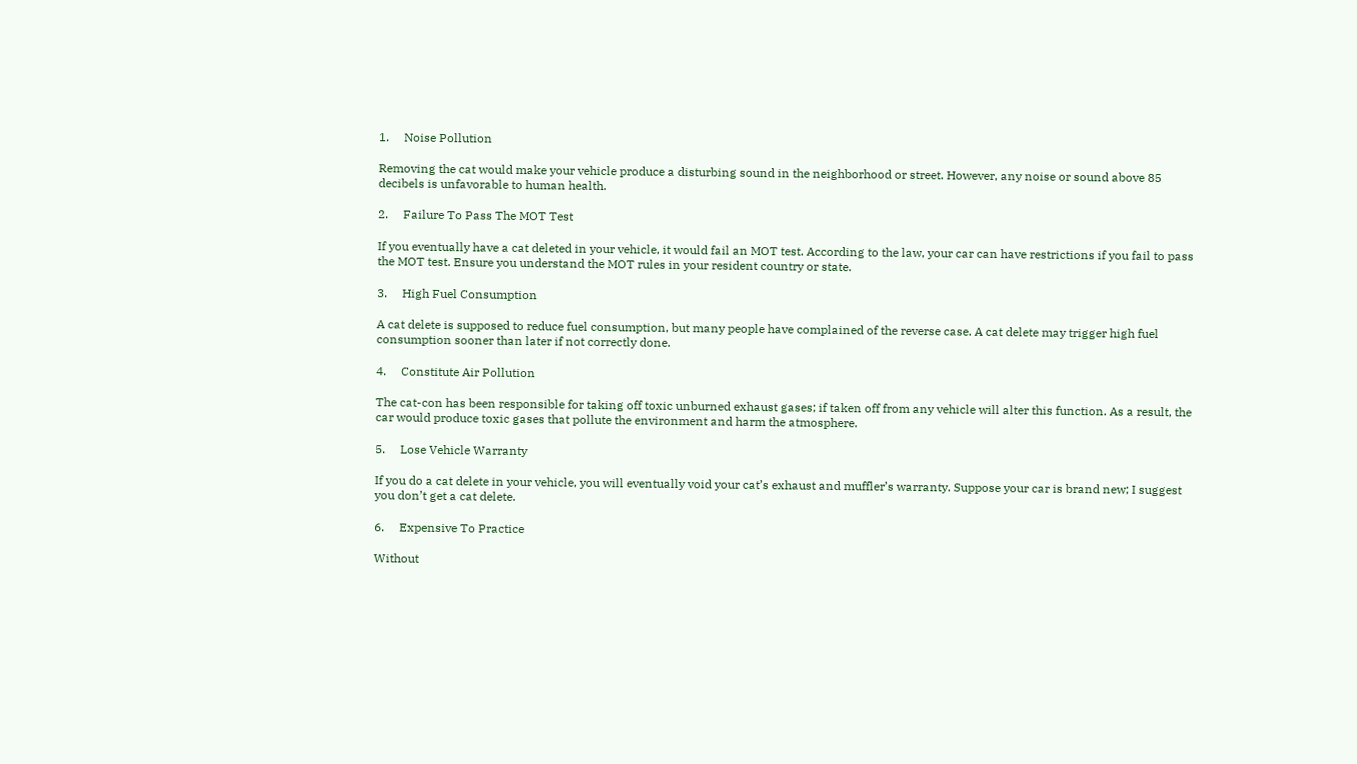1.     Noise Pollution

Removing the cat would make your vehicle produce a disturbing sound in the neighborhood or street. However, any noise or sound above 85 decibels is unfavorable to human health.

2.     Failure To Pass The MOT Test

If you eventually have a cat deleted in your vehicle, it would fail an MOT test. According to the law, your car can have restrictions if you fail to pass the MOT test. Ensure you understand the MOT rules in your resident country or state.

3.     High Fuel Consumption

A cat delete is supposed to reduce fuel consumption, but many people have complained of the reverse case. A cat delete may trigger high fuel consumption sooner than later if not correctly done.

4.     Constitute Air Pollution

The cat-con has been responsible for taking off toxic unburned exhaust gases; if taken off from any vehicle will alter this function. As a result, the car would produce toxic gases that pollute the environment and harm the atmosphere.

5.     Lose Vehicle Warranty

If you do a cat delete in your vehicle, you will eventually void your cat’s exhaust and muffler’s warranty. Suppose your car is brand new; I suggest you don’t get a cat delete.

6.     Expensive To Practice

Without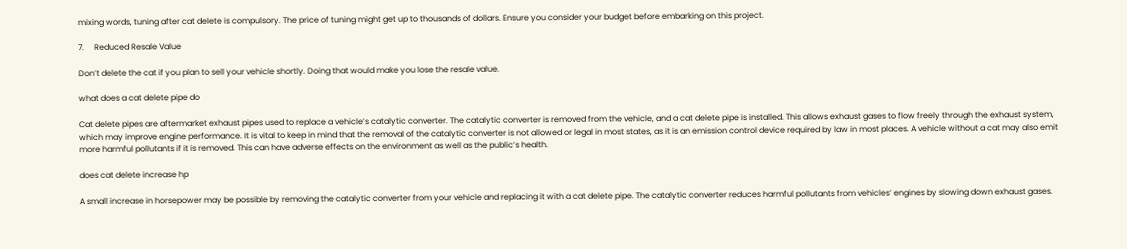mixing words, tuning after cat delete is compulsory. The price of tuning might get up to thousands of dollars. Ensure you consider your budget before embarking on this project.

7.     Reduced Resale Value

Don’t delete the cat if you plan to sell your vehicle shortly. Doing that would make you lose the resale value.

what does a cat delete pipe do

Cat delete pipes are aftermarket exhaust pipes used to replace a vehicle’s catalytic converter. The catalytic converter is removed from the vehicle, and a cat delete pipe is installed. This allows exhaust gases to flow freely through the exhaust system, which may improve engine performance. It is vital to keep in mind that the removal of the catalytic converter is not allowed or legal in most states, as it is an emission control device required by law in most places. A vehicle without a cat may also emit more harmful pollutants if it is removed. This can have adverse effects on the environment as well as the public’s health.

does cat delete increase hp

A small increase in horsepower may be possible by removing the catalytic converter from your vehicle and replacing it with a cat delete pipe. The catalytic converter reduces harmful pollutants from vehicles’ engines by slowing down exhaust gases.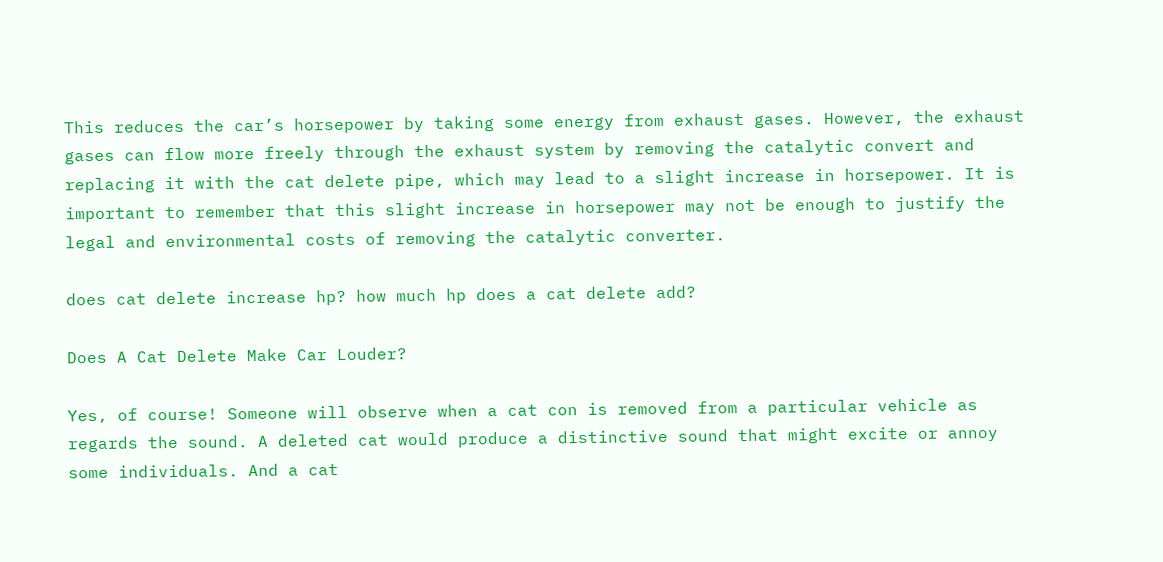This reduces the car’s horsepower by taking some energy from exhaust gases. However, the exhaust gases can flow more freely through the exhaust system by removing the catalytic convert and replacing it with the cat delete pipe, which may lead to a slight increase in horsepower. It is important to remember that this slight increase in horsepower may not be enough to justify the legal and environmental costs of removing the catalytic converter.

does cat delete increase hp? how much hp does a cat delete add?

Does A Cat Delete Make Car Louder?

Yes, of course! Someone will observe when a cat con is removed from a particular vehicle as regards the sound. A deleted cat would produce a distinctive sound that might excite or annoy some individuals. And a cat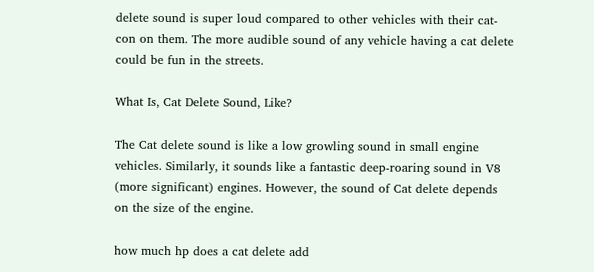delete sound is super loud compared to other vehicles with their cat-con on them. The more audible sound of any vehicle having a cat delete could be fun in the streets.

What Is, Cat Delete Sound, Like?

The Cat delete sound is like a low growling sound in small engine vehicles. Similarly, it sounds like a fantastic deep-roaring sound in V8 (more significant) engines. However, the sound of Cat delete depends on the size of the engine.

how much hp does a cat delete add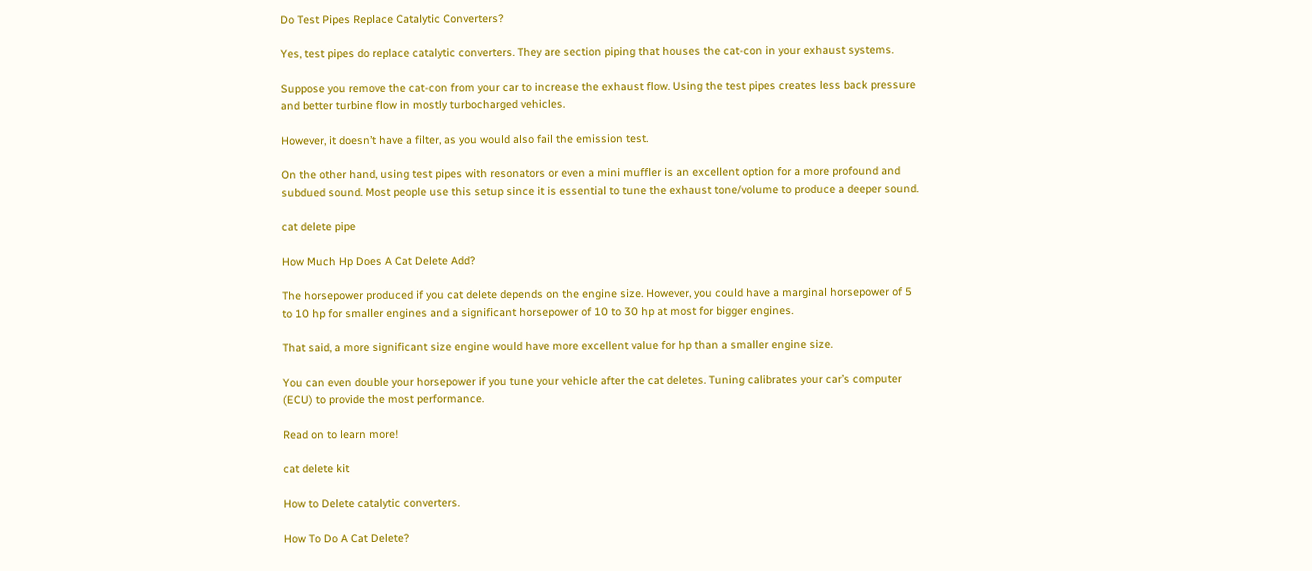Do Test Pipes Replace Catalytic Converters?

Yes, test pipes do replace catalytic converters. They are section piping that houses the cat-con in your exhaust systems.

Suppose you remove the cat-con from your car to increase the exhaust flow. Using the test pipes creates less back pressure and better turbine flow in mostly turbocharged vehicles.

However, it doesn’t have a filter, as you would also fail the emission test.

On the other hand, using test pipes with resonators or even a mini muffler is an excellent option for a more profound and subdued sound. Most people use this setup since it is essential to tune the exhaust tone/volume to produce a deeper sound.

cat delete pipe

How Much Hp Does A Cat Delete Add?

The horsepower produced if you cat delete depends on the engine size. However, you could have a marginal horsepower of 5 to 10 hp for smaller engines and a significant horsepower of 10 to 30 hp at most for bigger engines.

That said, a more significant size engine would have more excellent value for hp than a smaller engine size.

You can even double your horsepower if you tune your vehicle after the cat deletes. Tuning calibrates your car’s computer (ECU) to provide the most performance.

Read on to learn more!

cat delete kit

How to Delete catalytic converters.

How To Do A Cat Delete?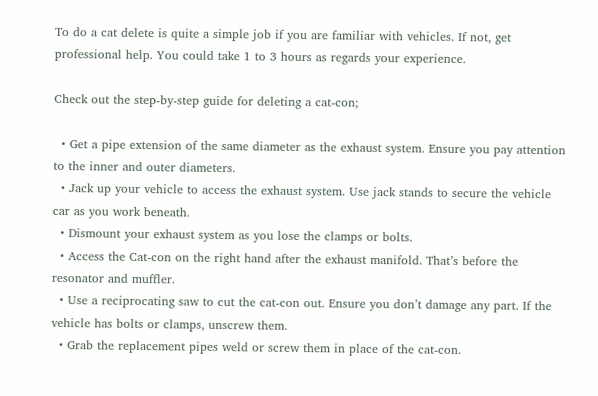To do a cat delete is quite a simple job if you are familiar with vehicles. If not, get professional help. You could take 1 to 3 hours as regards your experience.

Check out the step-by-step guide for deleting a cat-con;

  • Get a pipe extension of the same diameter as the exhaust system. Ensure you pay attention to the inner and outer diameters.
  • Jack up your vehicle to access the exhaust system. Use jack stands to secure the vehicle car as you work beneath.
  • Dismount your exhaust system as you lose the clamps or bolts.
  • Access the Cat-con on the right hand after the exhaust manifold. That’s before the resonator and muffler.
  • Use a reciprocating saw to cut the cat-con out. Ensure you don’t damage any part. If the vehicle has bolts or clamps, unscrew them.
  • Grab the replacement pipes weld or screw them in place of the cat-con.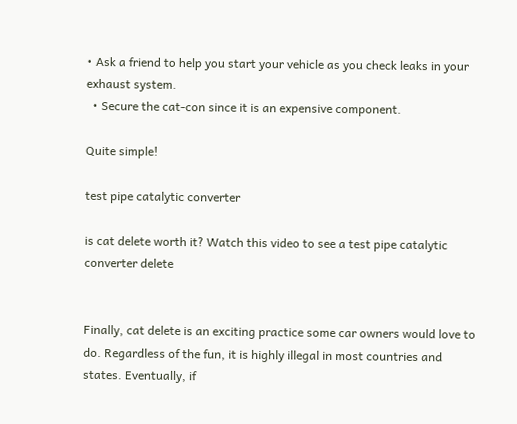• Ask a friend to help you start your vehicle as you check leaks in your exhaust system.
  • Secure the cat-con since it is an expensive component.

Quite simple!

test pipe catalytic converter

is cat delete worth it? Watch this video to see a test pipe catalytic converter delete


Finally, cat delete is an exciting practice some car owners would love to do. Regardless of the fun, it is highly illegal in most countries and states. Eventually, if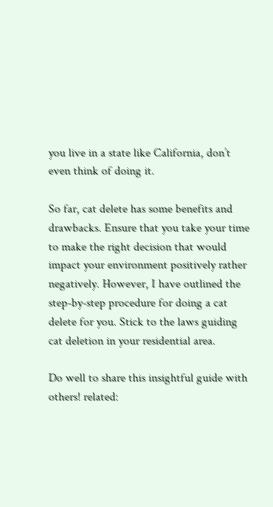you live in a state like California, don’t even think of doing it.

So far, cat delete has some benefits and drawbacks. Ensure that you take your time to make the right decision that would impact your environment positively rather negatively. However, I have outlined the step-by-step procedure for doing a cat delete for you. Stick to the laws guiding cat deletion in your residential area.

Do well to share this insightful guide with others! related: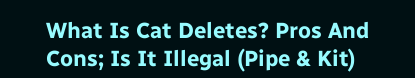What Is Cat Deletes? Pros And Cons; Is It Illegal (Pipe & Kit)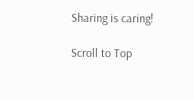Sharing is caring!

Scroll to Top